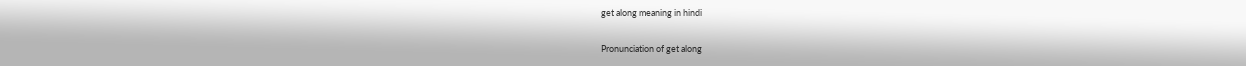get along meaning in hindi

Pronunciation of get along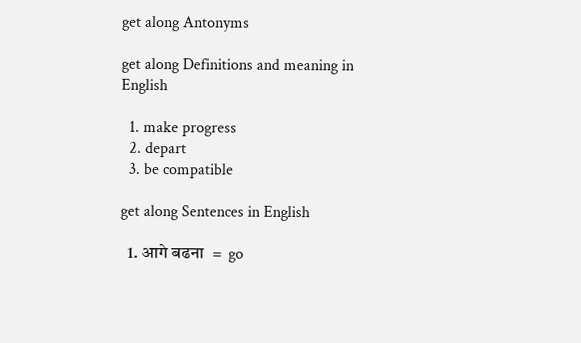get along Antonyms

get along Definitions and meaning in English

  1. make progress
  2. depart
  3. be compatible

get along Sentences in English

  1. आगे बढना  =  go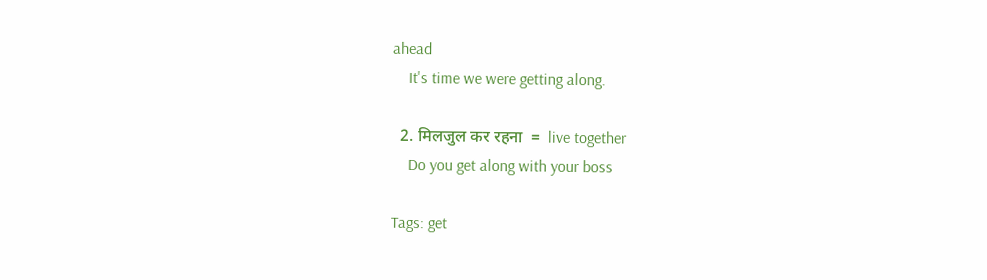ahead
    It's time we were getting along.

  2. मिलजुल कर रहना  =  live together
    Do you get along with your boss

Tags: get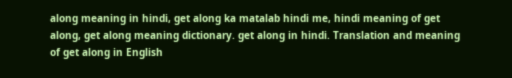along meaning in hindi, get along ka matalab hindi me, hindi meaning of get along, get along meaning dictionary. get along in hindi. Translation and meaning of get along in English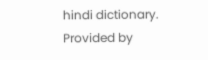hindi dictionary. Provided by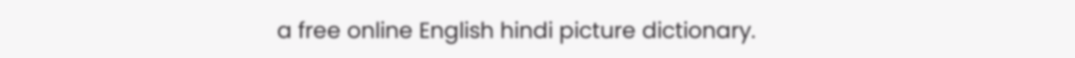a free online English hindi picture dictionary.